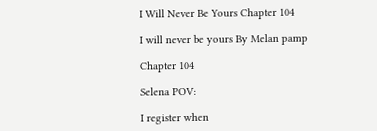I Will Never Be Yours Chapter 104

I will never be yours By Melan pamp

Chapter 104

Selena POV:

I register when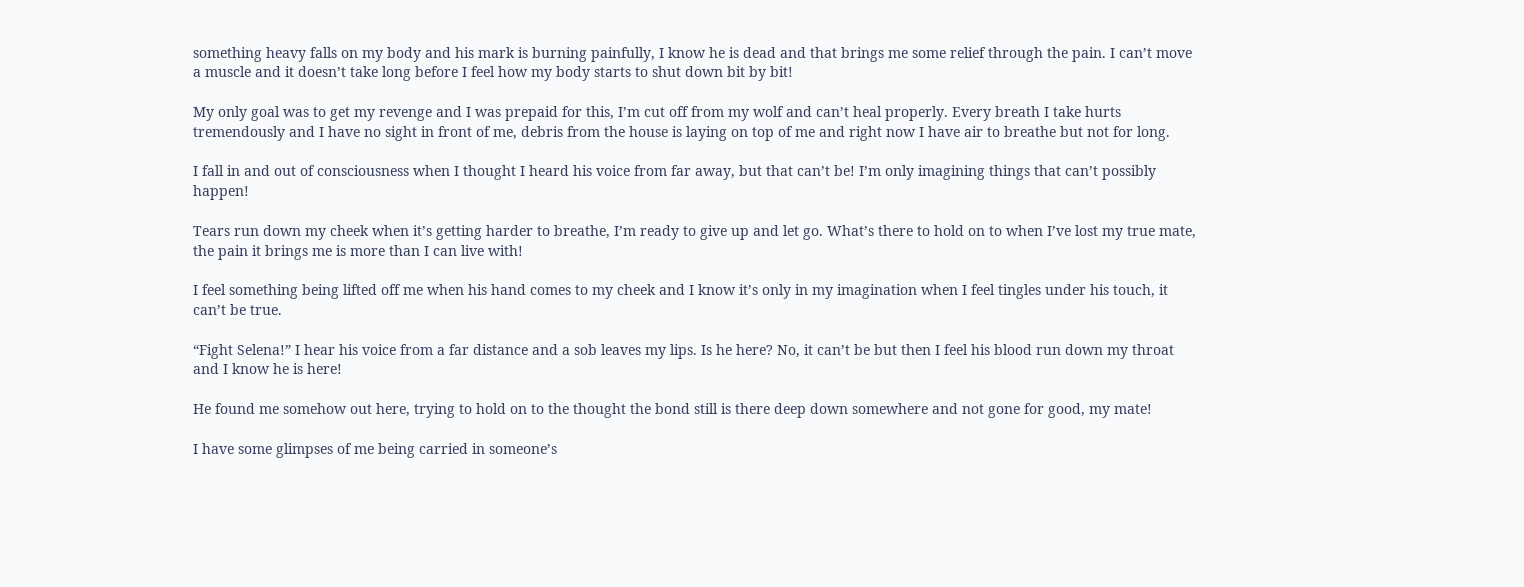something heavy falls on my body and his mark is burning painfully, I know he is dead and that brings me some relief through the pain. I can’t move a muscle and it doesn’t take long before I feel how my body starts to shut down bit by bit!

My only goal was to get my revenge and I was prepaid for this, I’m cut off from my wolf and can’t heal properly. Every breath I take hurts tremendously and I have no sight in front of me, debris from the house is laying on top of me and right now I have air to breathe but not for long.

I fall in and out of consciousness when I thought I heard his voice from far away, but that can’t be! I’m only imagining things that can’t possibly happen!

Tears run down my cheek when it’s getting harder to breathe, I’m ready to give up and let go. What’s there to hold on to when I’ve lost my true mate, the pain it brings me is more than I can live with!

I feel something being lifted off me when his hand comes to my cheek and I know it’s only in my imagination when I feel tingles under his touch, it can’t be true.

“Fight Selena!” I hear his voice from a far distance and a sob leaves my lips. Is he here? No, it can’t be but then I feel his blood run down my throat and I know he is here!

He found me somehow out here, trying to hold on to the thought the bond still is there deep down somewhere and not gone for good, my mate!

I have some glimpses of me being carried in someone’s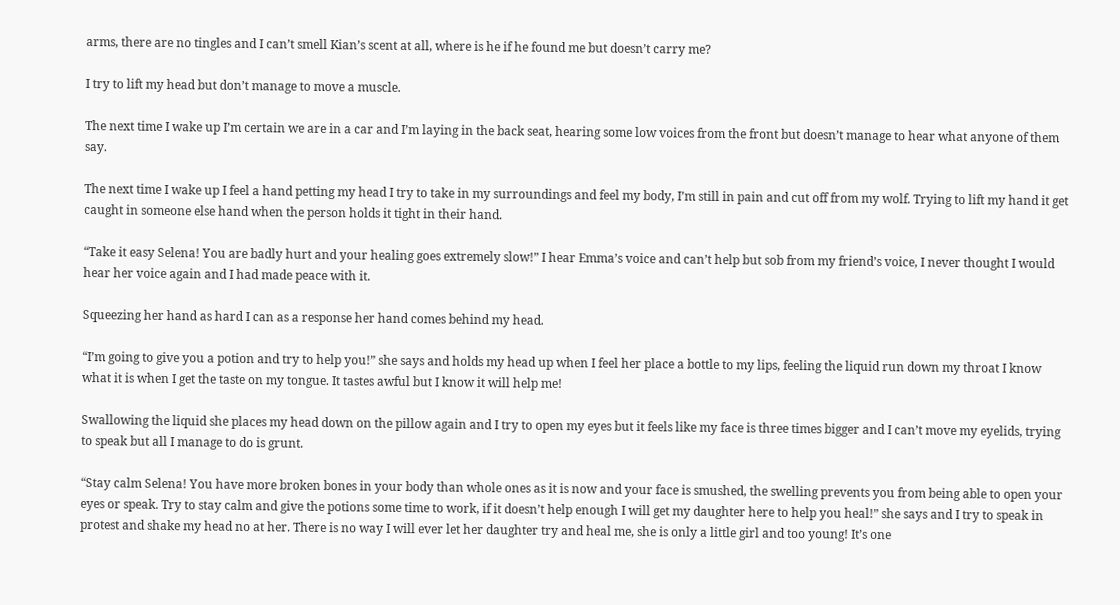arms, there are no tingles and I can’t smell Kian’s scent at all, where is he if he found me but doesn’t carry me?

I try to lift my head but don’t manage to move a muscle.

The next time I wake up I’m certain we are in a car and I’m laying in the back seat, hearing some low voices from the front but doesn’t manage to hear what anyone of them say.

The next time I wake up I feel a hand petting my head I try to take in my surroundings and feel my body, I’m still in pain and cut off from my wolf. Trying to lift my hand it get caught in someone else hand when the person holds it tight in their hand.

“Take it easy Selena! You are badly hurt and your healing goes extremely slow!” I hear Emma’s voice and can’t help but sob from my friend’s voice, I never thought I would hear her voice again and I had made peace with it.

Squeezing her hand as hard I can as a response her hand comes behind my head.

“I’m going to give you a potion and try to help you!” she says and holds my head up when I feel her place a bottle to my lips, feeling the liquid run down my throat I know what it is when I get the taste on my tongue. It tastes awful but I know it will help me!

Swallowing the liquid she places my head down on the pillow again and I try to open my eyes but it feels like my face is three times bigger and I can’t move my eyelids, trying to speak but all I manage to do is grunt.

“Stay calm Selena! You have more broken bones in your body than whole ones as it is now and your face is smushed, the swelling prevents you from being able to open your eyes or speak. Try to stay calm and give the potions some time to work, if it doesn’t help enough I will get my daughter here to help you heal!” she says and I try to speak in protest and shake my head no at her. There is no way I will ever let her daughter try and heal me, she is only a little girl and too young! It’s one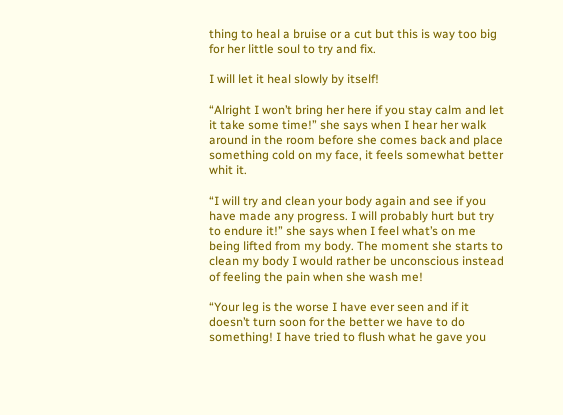thing to heal a bruise or a cut but this is way too big for her little soul to try and fix.

I will let it heal slowly by itself!

“Alright I won’t bring her here if you stay calm and let it take some time!” she says when I hear her walk around in the room before she comes back and place something cold on my face, it feels somewhat better whit it.

“I will try and clean your body again and see if you have made any progress. I will probably hurt but try to endure it!” she says when I feel what’s on me being lifted from my body. The moment she starts to clean my body I would rather be unconscious instead of feeling the pain when she wash me!

“Your leg is the worse I have ever seen and if it doesn’t turn soon for the better we have to do something! I have tried to flush what he gave you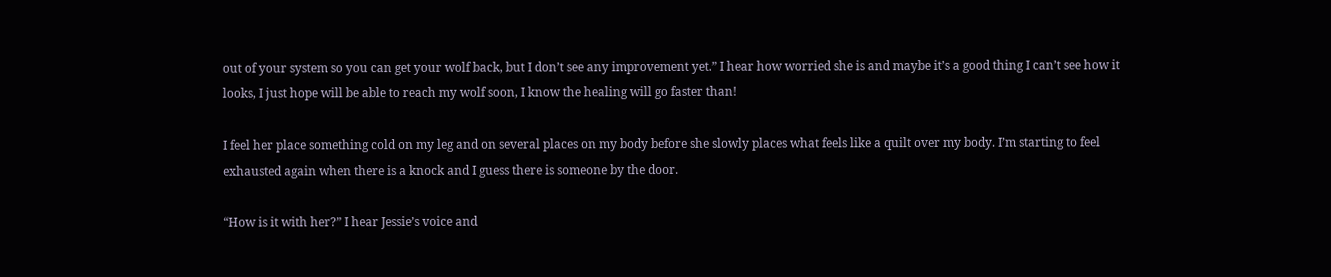out of your system so you can get your wolf back, but I don’t see any improvement yet.” I hear how worried she is and maybe it’s a good thing I can’t see how it looks, I just hope will be able to reach my wolf soon, I know the healing will go faster than!

I feel her place something cold on my leg and on several places on my body before she slowly places what feels like a quilt over my body. I’m starting to feel exhausted again when there is a knock and I guess there is someone by the door.

“How is it with her?” I hear Jessie’s voice and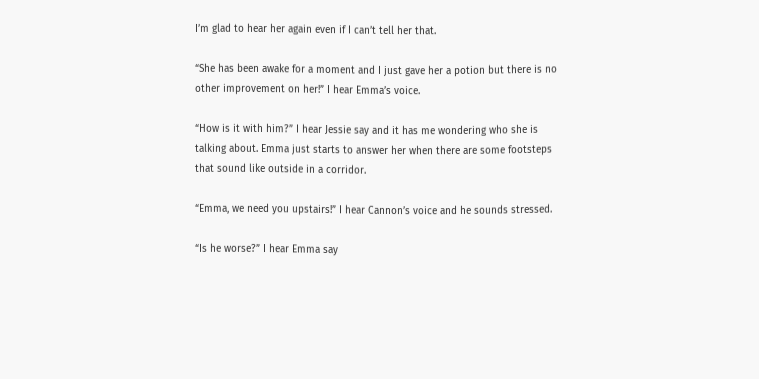I’m glad to hear her again even if I can’t tell her that.

“She has been awake for a moment and I just gave her a potion but there is no other improvement on her!” I hear Emma’s voice.

“How is it with him?” I hear Jessie say and it has me wondering who she is talking about. Emma just starts to answer her when there are some footsteps that sound like outside in a corridor.

“Emma, we need you upstairs!” I hear Cannon’s voice and he sounds stressed.

“Is he worse?” I hear Emma say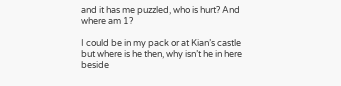and it has me puzzled, who is hurt? And where am 1?

I could be in my pack or at Kian’s castle but where is he then, why isn’t he in here beside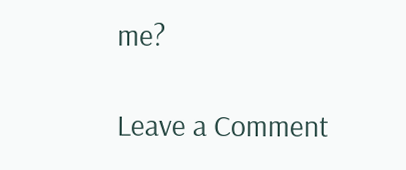me?

Leave a Comment